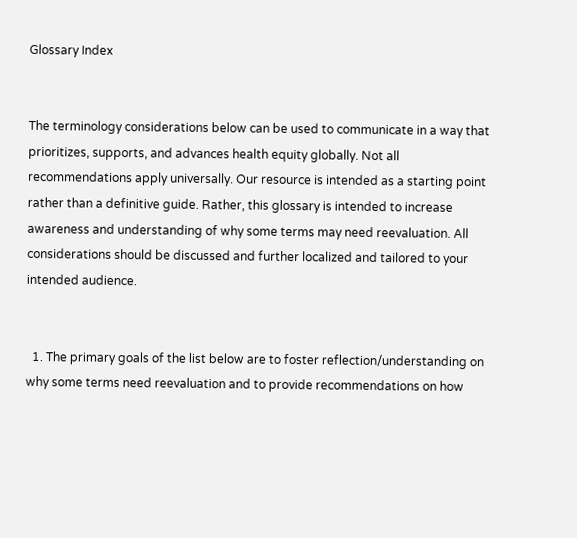Glossary Index


The terminology considerations below can be used to communicate in a way that prioritizes, supports, and advances health equity globally. Not all recommendations apply universally. Our resource is intended as a starting point rather than a definitive guide. Rather, this glossary is intended to increase awareness and understanding of why some terms may need reevaluation. All considerations should be discussed and further localized and tailored to your intended audience.


  1. The primary goals of the list below are to foster reflection/understanding on why some terms need reevaluation and to provide recommendations on how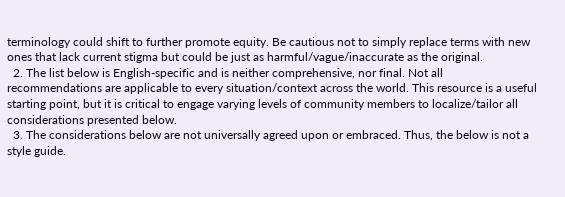terminology could shift to further promote equity. Be cautious not to simply replace terms with new ones that lack current stigma but could be just as harmful/vague/inaccurate as the original.
  2. The list below is English-specific and is neither comprehensive, nor final. Not all recommendations are applicable to every situation/context across the world. This resource is a useful starting point, but it is critical to engage varying levels of community members to localize/tailor all considerations presented below.
  3. The considerations below are not universally agreed upon or embraced. Thus, the below is not a style guide.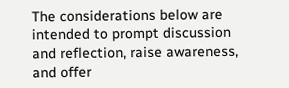The considerations below are intended to prompt discussion and reflection, raise awareness, and offer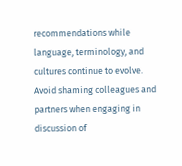recommendations while language, terminology, and cultures continue to evolve. Avoid shaming colleagues and partners when engaging in discussion of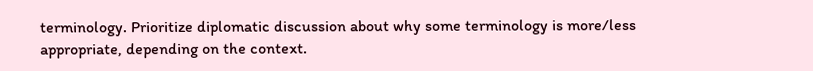terminology. Prioritize diplomatic discussion about why some terminology is more/less appropriate, depending on the context.